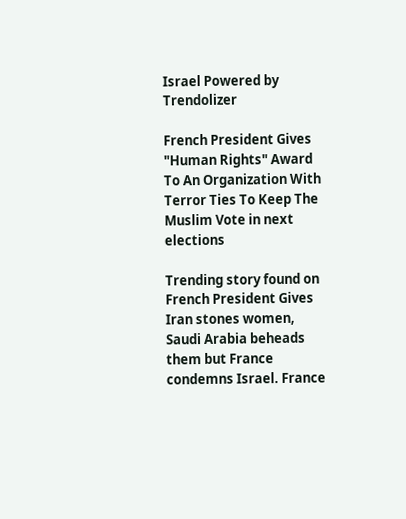Israel Powered by Trendolizer

French President Gives "Human Rights" Award To An Organization With Terror Ties To Keep The Muslim Vote in next elections

Trending story found on
French President Gives
Iran stones women, Saudi Arabia beheads them but France condemns Israel. France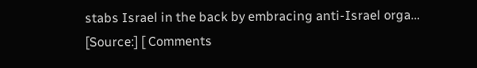stabs Israel in the back by embracing anti-Israel orga...
[Source:] [ Comments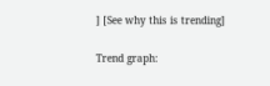] [See why this is trending]

Trend graph: